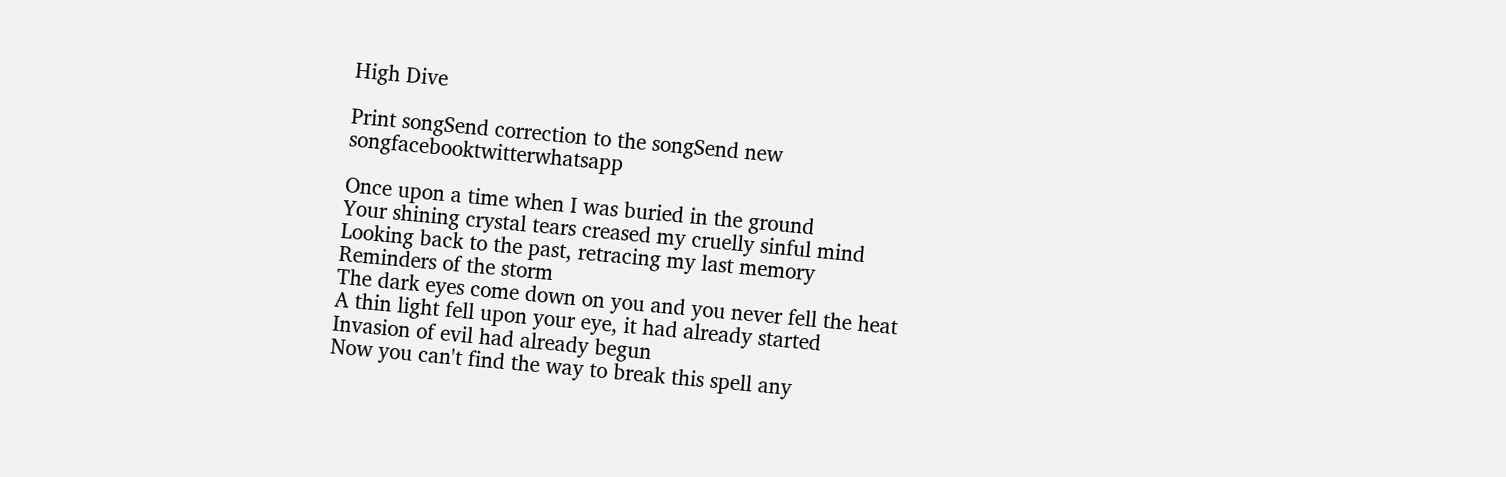High Dive

Print songSend correction to the songSend new songfacebooktwitterwhatsapp

Once upon a time when I was buried in the ground
Your shining crystal tears creased my cruelly sinful mind
Looking back to the past, retracing my last memory
Reminders of the storm
The dark eyes come down on you and you never fell the heat
A thin light fell upon your eye, it had already started
Invasion of evil had already begun
Now you can't find the way to break this spell any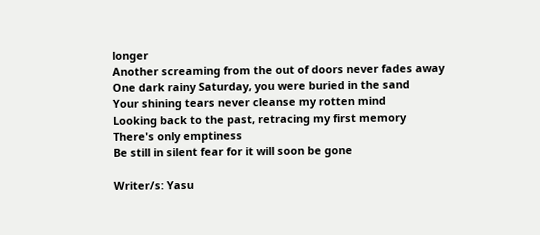longer
Another screaming from the out of doors never fades away
One dark rainy Saturday, you were buried in the sand
Your shining tears never cleanse my rotten mind
Looking back to the past, retracing my first memory
There's only emptiness
Be still in silent fear for it will soon be gone

Writer/s: Yasu